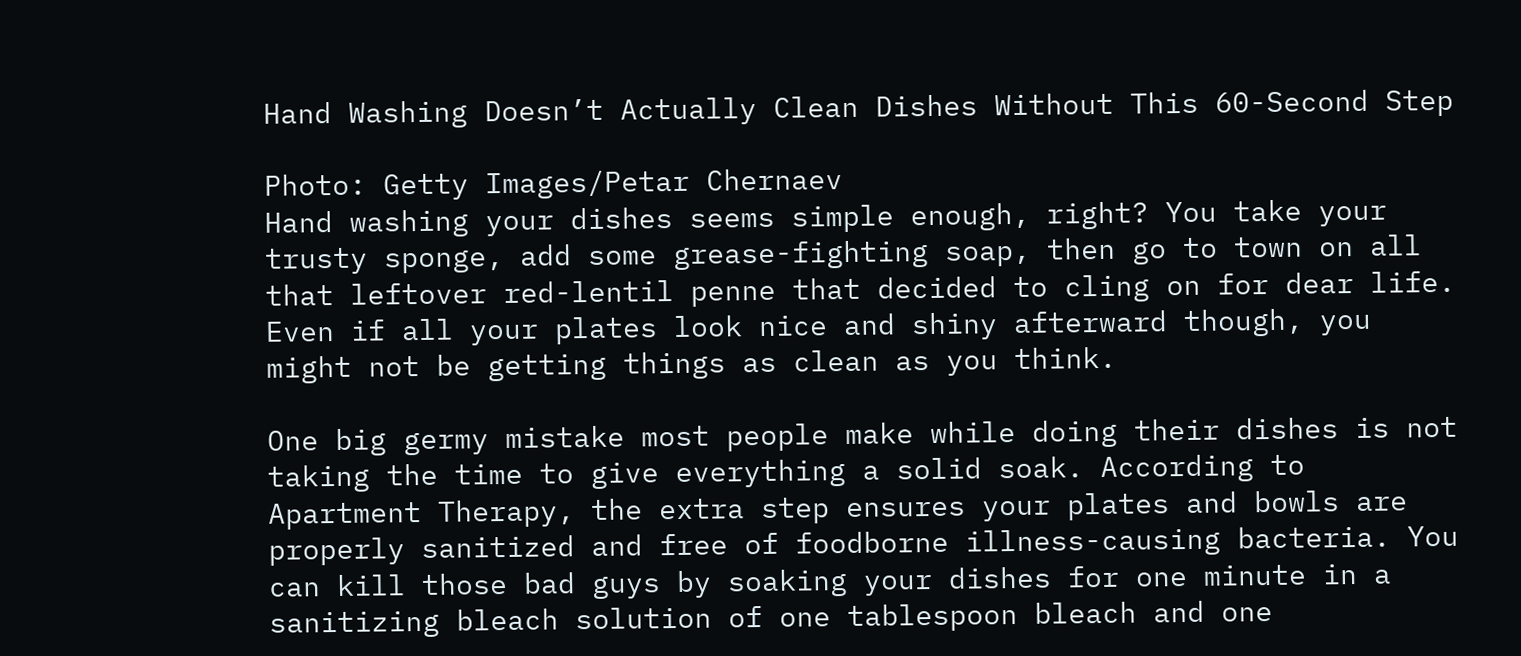Hand Washing Doesn’t Actually Clean Dishes Without This 60-Second Step

Photo: Getty Images/Petar Chernaev
Hand washing your dishes seems simple enough, right? You take your trusty sponge, add some grease-fighting soap, then go to town on all that leftover red-lentil penne that decided to cling on for dear life. Even if all your plates look nice and shiny afterward though, you might not be getting things as clean as you think.

One big germy mistake most people make while doing their dishes is not taking the time to give everything a solid soak. According to Apartment Therapy, the extra step ensures your plates and bowls are properly sanitized and free of foodborne illness-causing bacteria. You can kill those bad guys by soaking your dishes for one minute in a sanitizing bleach solution of one tablespoon bleach and one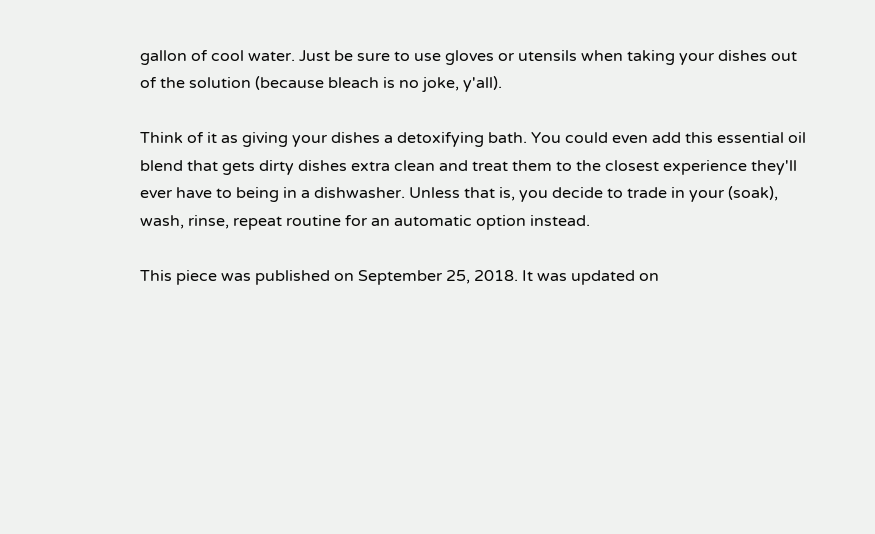gallon of cool water. Just be sure to use gloves or utensils when taking your dishes out of the solution (because bleach is no joke, y'all).

Think of it as giving your dishes a detoxifying bath. You could even add this essential oil blend that gets dirty dishes extra clean and treat them to the closest experience they'll ever have to being in a dishwasher. Unless that is, you decide to trade in your (soak), wash, rinse, repeat routine for an automatic option instead.

This piece was published on September 25, 2018. It was updated on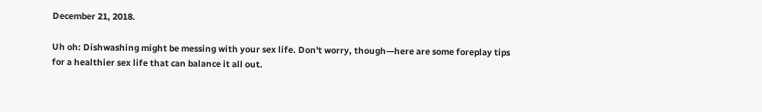December 21, 2018.

Uh oh: Dishwashing might be messing with your sex life. Don't worry, though—here are some foreplay tips for a healthier sex life that can balance it all out.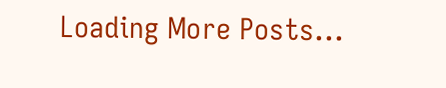Loading More Posts...